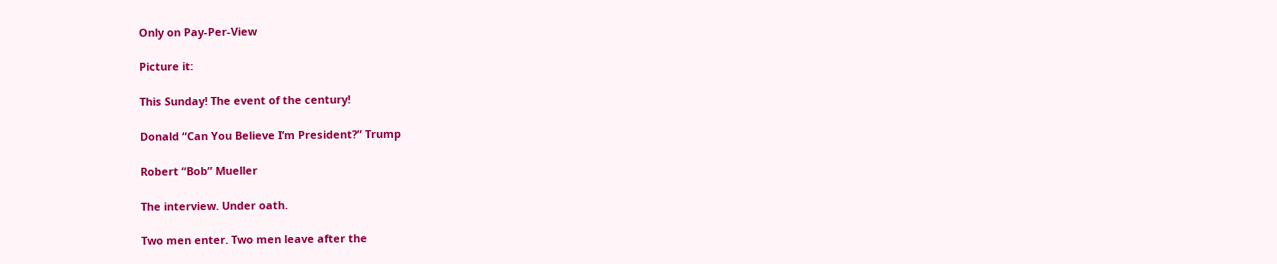Only on Pay-Per-View

Picture it:

This Sunday! The event of the century!

Donald “Can You Believe I’m President?” Trump

Robert “Bob” Mueller

The interview. Under oath.

Two men enter. Two men leave after the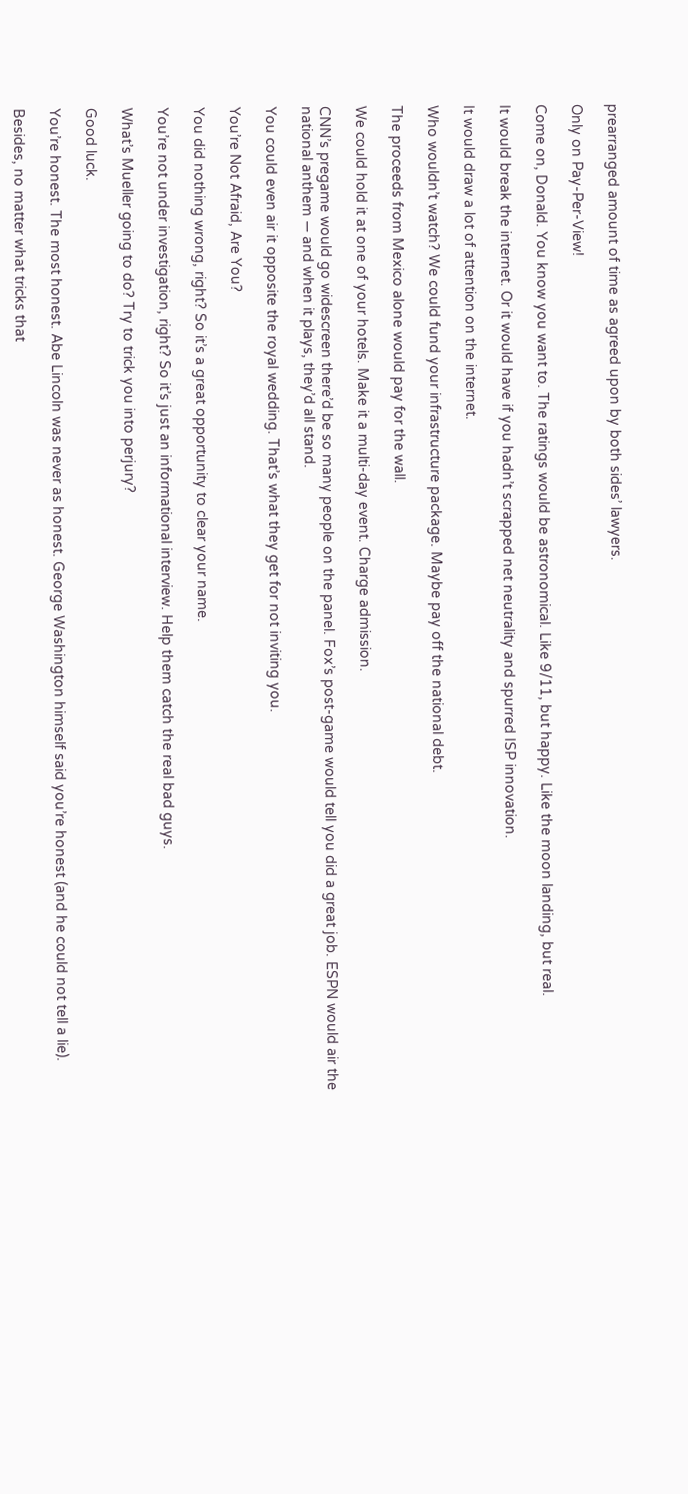prearranged amount of time as agreed upon by both sides’ lawyers.

Only on Pay-Per-View!

Come on, Donald. You know you want to. The ratings would be astronomical. Like 9/11, but happy. Like the moon landing, but real.

It would break the internet. Or it would have if you hadn’t scrapped net neutrality and spurred ISP innovation.

It would draw a lot of attention on the internet.

Who wouldn’t watch? We could fund your infrastructure package. Maybe pay off the national debt.

The proceeds from Mexico alone would pay for the wall.

We could hold it at one of your hotels. Make it a multi-day event. Charge admission.

CNN’s pregame would go widescreen there’d be so many people on the panel. Fox’s post-game would tell you did a great job. ESPN would air the national anthem — and when it plays, they’d all stand.

You could even air it opposite the royal wedding. That’s what they get for not inviting you.

You’re Not Afraid, Are You?

You did nothing wrong, right? So it’s a great opportunity to clear your name.

You’re not under investigation, right? So it’s just an informational interview. Help them catch the real bad guys.

What’s Mueller going to do? Try to trick you into perjury?

Good luck.

You’re honest. The most honest. Abe Lincoln was never as honest. George Washington himself said you’re honest (and he could not tell a lie).

Besides, no matter what tricks that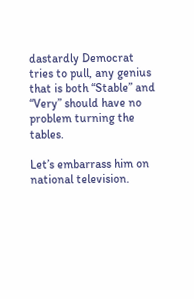dastardly Democrat tries to pull, any genius that is both “Stable” and “Very” should have no problem turning the tables.

Let’s embarrass him on national television.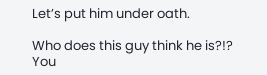Let’s put him under oath.

Who does this guy think he is?!? You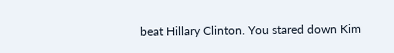beat Hillary Clinton. You stared down Kim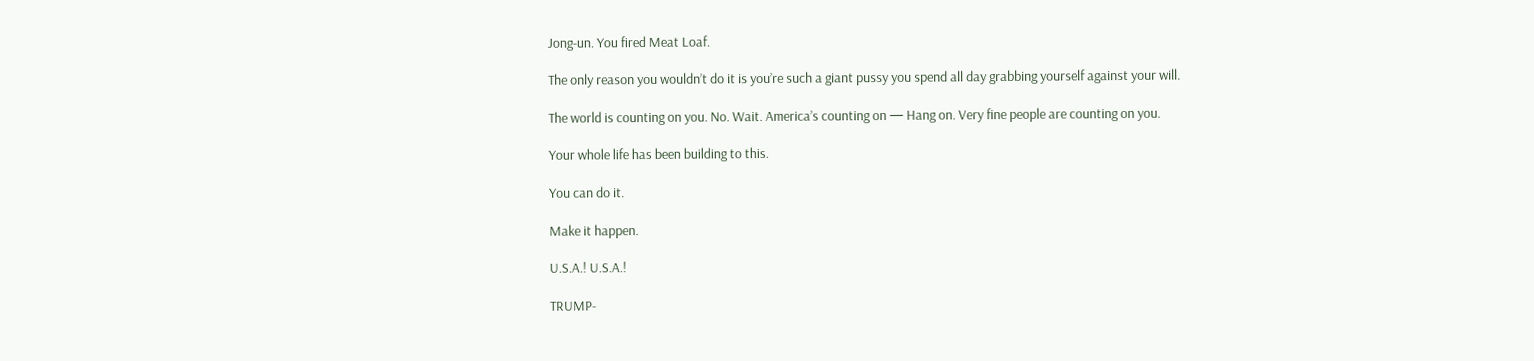Jong-un. You fired Meat Loaf.

The only reason you wouldn’t do it is you’re such a giant pussy you spend all day grabbing yourself against your will.

The world is counting on you. No. Wait. America’s counting on — Hang on. Very fine people are counting on you.

Your whole life has been building to this.

You can do it.

Make it happen.

U.S.A.! U.S.A.!

TRUMP-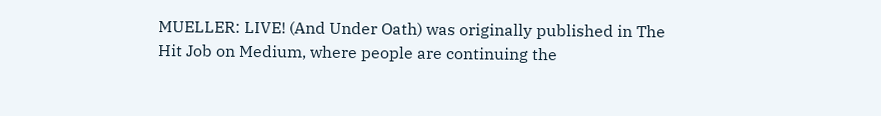MUELLER: LIVE! (And Under Oath) was originally published in The Hit Job on Medium, where people are continuing the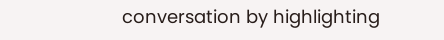conversation by highlighting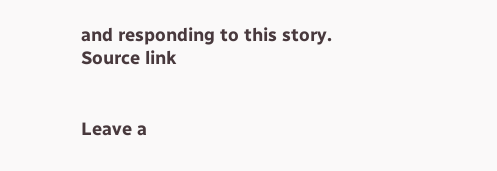and responding to this story.
Source link


Leave a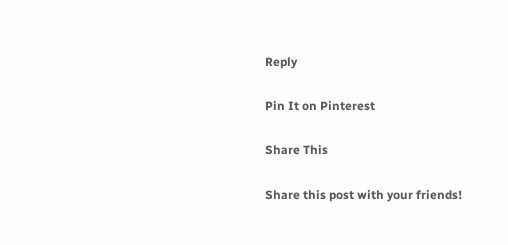Reply

Pin It on Pinterest

Share This

Share this post with your friends!